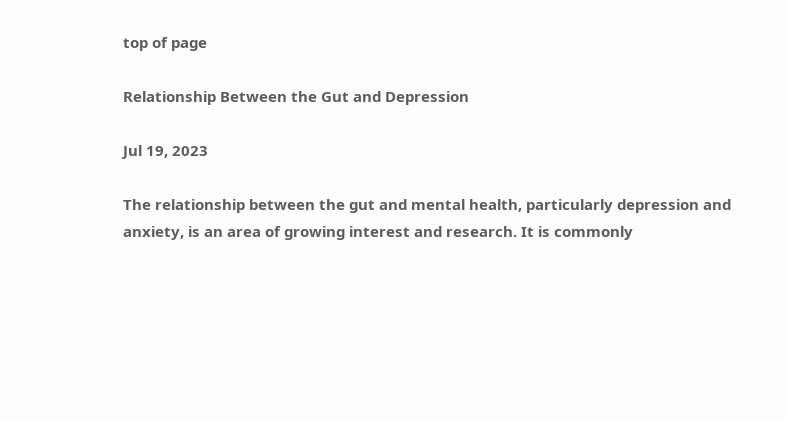top of page

Relationship Between the Gut and Depression

Jul 19, 2023

The relationship between the gut and mental health, particularly depression and anxiety, is an area of growing interest and research. It is commonly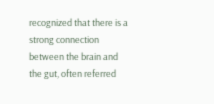recognized that there is a strong connection between the brain and the gut, often referred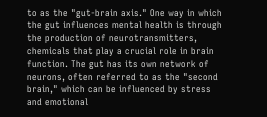to as the "gut-brain axis." One way in which the gut influences mental health is through the production of neurotransmitters, chemicals that play a crucial role in brain function. The gut has its own network of neurons, often referred to as the "second brain," which can be influenced by stress and emotional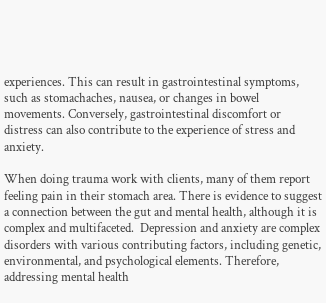experiences. This can result in gastrointestinal symptoms, such as stomachaches, nausea, or changes in bowel movements. Conversely, gastrointestinal discomfort or distress can also contribute to the experience of stress and anxiety.

When doing trauma work with clients, many of them report feeling pain in their stomach area. There is evidence to suggest a connection between the gut and mental health, although it is complex and multifaceted.  Depression and anxiety are complex disorders with various contributing factors, including genetic, environmental, and psychological elements. Therefore, addressing mental health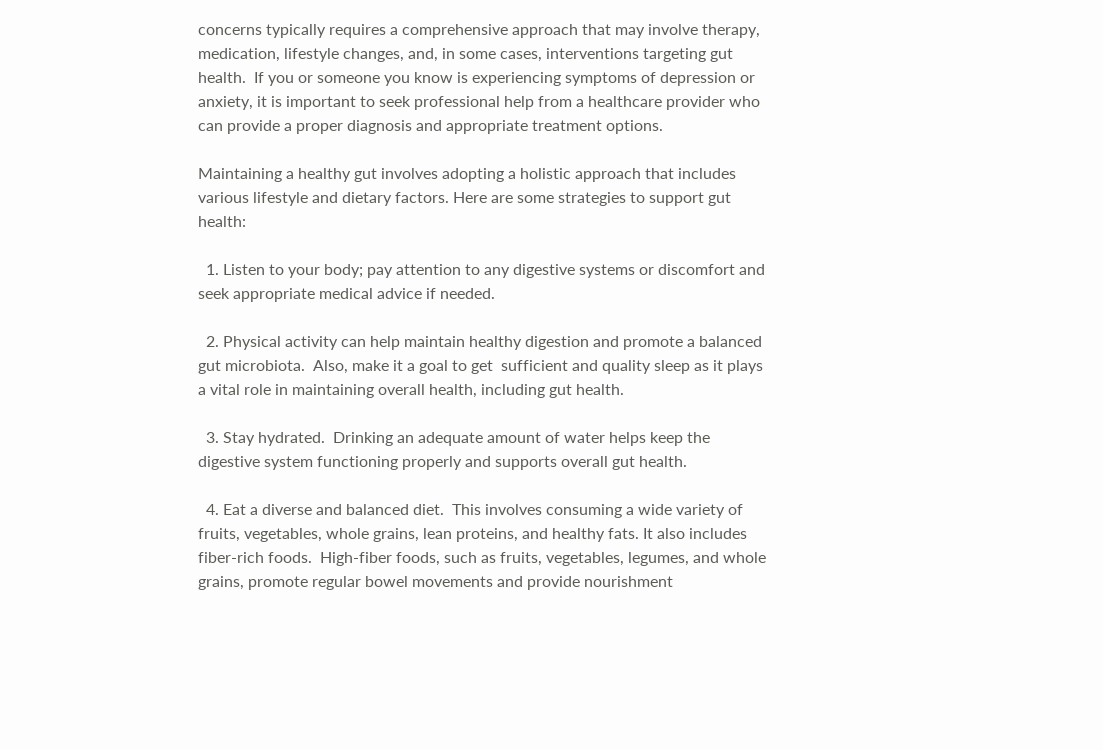concerns typically requires a comprehensive approach that may involve therapy, medication, lifestyle changes, and, in some cases, interventions targeting gut health.  If you or someone you know is experiencing symptoms of depression or anxiety, it is important to seek professional help from a healthcare provider who can provide a proper diagnosis and appropriate treatment options.

Maintaining a healthy gut involves adopting a holistic approach that includes various lifestyle and dietary factors. Here are some strategies to support gut health:

  1. Listen to your body; pay attention to any digestive systems or discomfort and seek appropriate medical advice if needed.

  2. Physical activity can help maintain healthy digestion and promote a balanced gut microbiota.  Also, make it a goal to get  sufficient and quality sleep as it plays a vital role in maintaining overall health, including gut health.

  3. Stay hydrated.  Drinking an adequate amount of water helps keep the digestive system functioning properly and supports overall gut health.

  4. Eat a diverse and balanced diet.  This involves consuming a wide variety of fruits, vegetables, whole grains, lean proteins, and healthy fats. It also includes fiber-rich foods.  High-fiber foods, such as fruits, vegetables, legumes, and whole grains, promote regular bowel movements and provide nourishment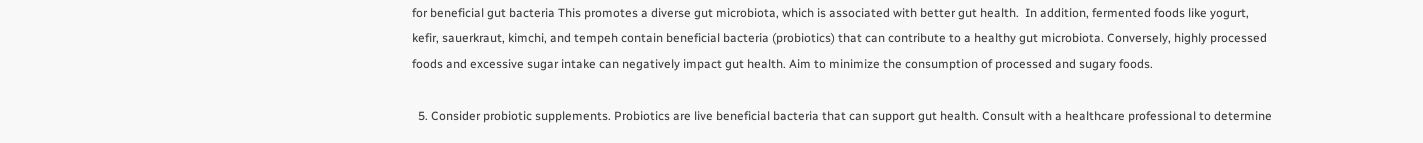for beneficial gut bacteria This promotes a diverse gut microbiota, which is associated with better gut health.  In addition, fermented foods like yogurt, kefir, sauerkraut, kimchi, and tempeh contain beneficial bacteria (probiotics) that can contribute to a healthy gut microbiota. Conversely, highly processed foods and excessive sugar intake can negatively impact gut health. Aim to minimize the consumption of processed and sugary foods.

  5. Consider probiotic supplements. Probiotics are live beneficial bacteria that can support gut health. Consult with a healthcare professional to determine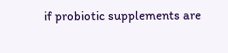if probiotic supplements are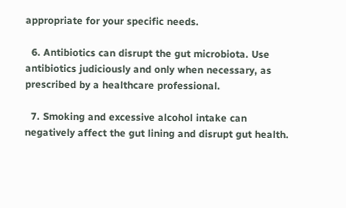appropriate for your specific needs.

  6. Antibiotics can disrupt the gut microbiota. Use antibiotics judiciously and only when necessary, as prescribed by a healthcare professional.

  7. Smoking and excessive alcohol intake can negatively affect the gut lining and disrupt gut health.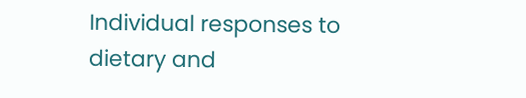Individual responses to dietary and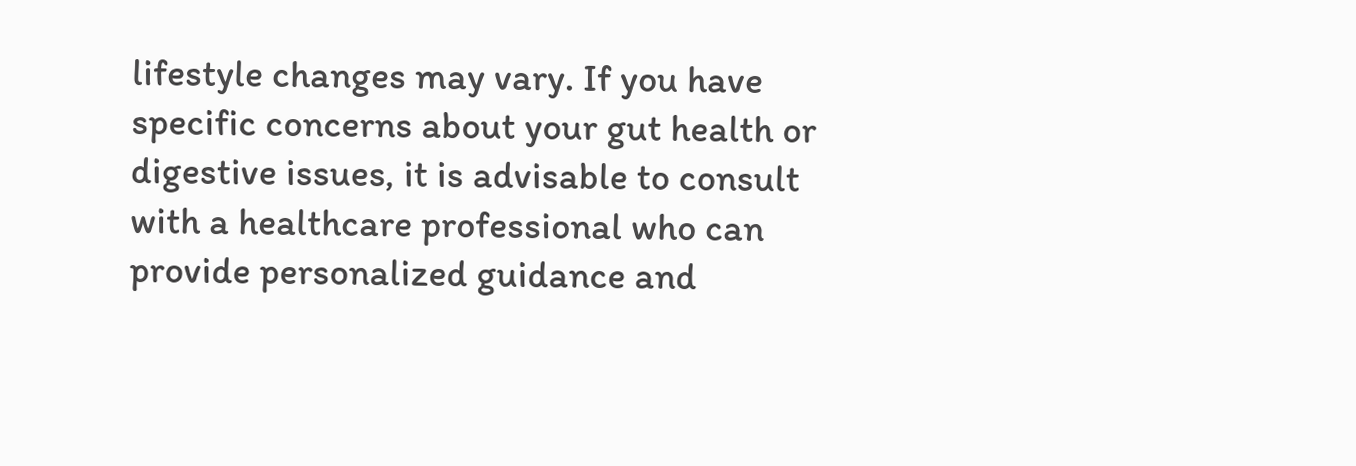lifestyle changes may vary. If you have specific concerns about your gut health or digestive issues, it is advisable to consult with a healthcare professional who can provide personalized guidance and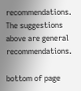recommendations. The suggestions above are general recommendations.

bottom of page